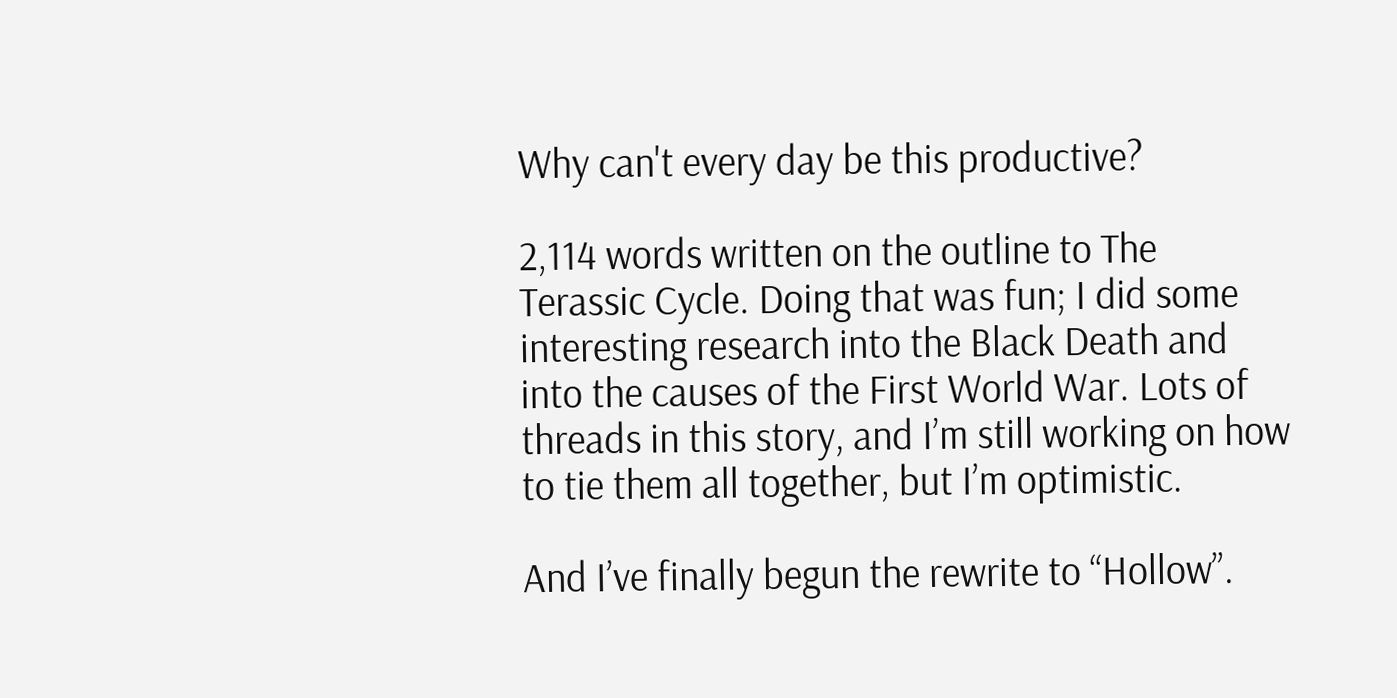Why can't every day be this productive?

2,114 words written on the outline to The Terassic Cycle. Doing that was fun; I did some interesting research into the Black Death and into the causes of the First World War. Lots of threads in this story, and I’m still working on how to tie them all together, but I’m optimistic.

And I’ve finally begun the rewrite to “Hollow”.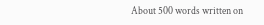About 500 words written on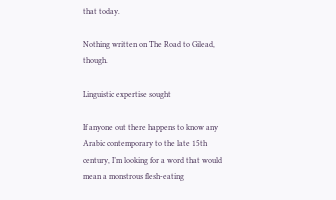that today.

Nothing written on The Road to Gilead, though.

Linguistic expertise sought

If anyone out there happens to know any Arabic contemporary to the late 15th century, I’m looking for a word that would mean a monstrous flesh-eating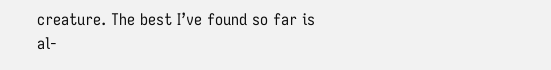creature. The best I’ve found so far is al-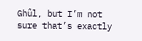Ghûl, but I’m not sure that’s exactly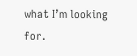what I’m looking for.